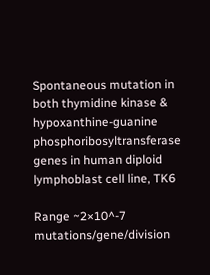Spontaneous mutation in both thymidine kinase & hypoxanthine-guanine phosphoribosyltransferase genes in human diploid lymphoblast cell line, TK6

Range ~2×10^-7 mutations/gene/division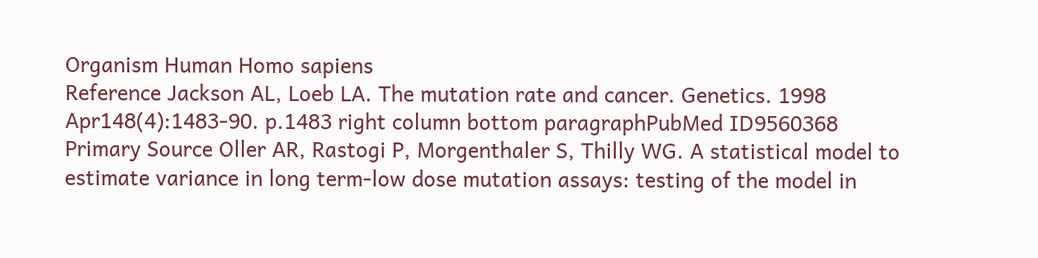Organism Human Homo sapiens
Reference Jackson AL, Loeb LA. The mutation rate and cancer. Genetics. 1998 Apr148(4):1483-90. p.1483 right column bottom paragraphPubMed ID9560368
Primary Source Oller AR, Rastogi P, Morgenthaler S, Thilly WG. A statistical model to estimate variance in long term-low dose mutation assays: testing of the model in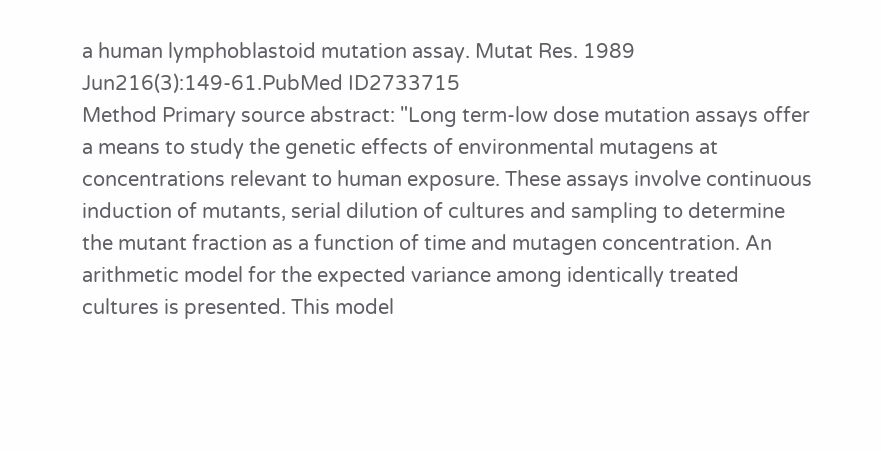a human lymphoblastoid mutation assay. Mutat Res. 1989 Jun216(3):149-61.PubMed ID2733715
Method Primary source abstract: "Long term-low dose mutation assays offer a means to study the genetic effects of environmental mutagens at concentrations relevant to human exposure. These assays involve continuous induction of mutants, serial dilution of cultures and sampling to determine the mutant fraction as a function of time and mutagen concentration. An arithmetic model for the expected variance among identically treated cultures is presented. This model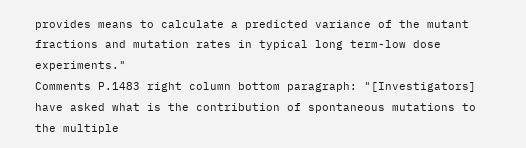provides means to calculate a predicted variance of the mutant fractions and mutation rates in typical long term-low dose experiments."
Comments P.1483 right column bottom paragraph: "[Investigators] have asked what is the contribution of spontaneous mutations to the multiple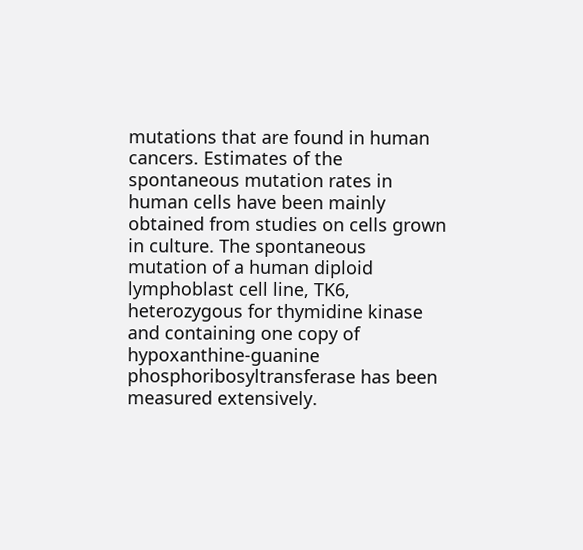mutations that are found in human cancers. Estimates of the spontaneous mutation rates in human cells have been mainly obtained from studies on cells grown in culture. The spontaneous mutation of a human diploid lymphoblast cell line, TK6, heterozygous for thymidine kinase and containing one copy of hypoxanthine-guanine phosphoribosyltransferase has been measured extensively.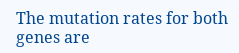The mutation rates for both genes are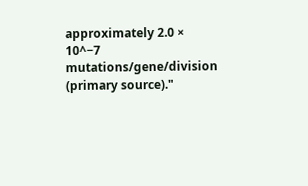approximately 2.0 × 10^−7 mutations/gene/division (primary source)."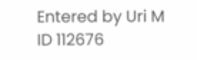Entered by Uri M
ID 112676